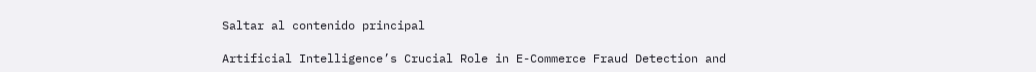Saltar al contenido principal

Artificial Intelligence’s Crucial Role in E-Commerce Fraud Detection and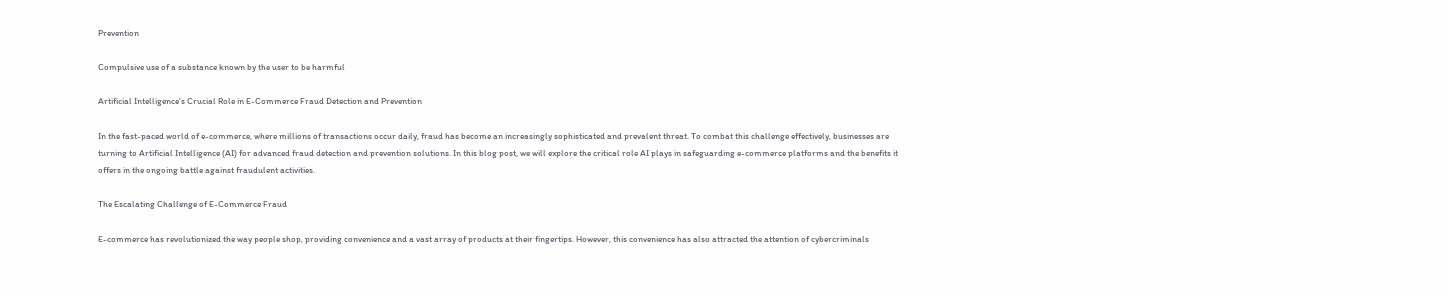Prevention

Compulsive use of a substance known by the user to be harmful

Artificial Intelligence’s Crucial Role in E-Commerce Fraud Detection and Prevention

In the fast-paced world of e-commerce, where millions of transactions occur daily, fraud has become an increasingly sophisticated and prevalent threat. To combat this challenge effectively, businesses are turning to Artificial Intelligence (AI) for advanced fraud detection and prevention solutions. In this blog post, we will explore the critical role AI plays in safeguarding e-commerce platforms and the benefits it offers in the ongoing battle against fraudulent activities.

The Escalating Challenge of E-Commerce Fraud

E-commerce has revolutionized the way people shop, providing convenience and a vast array of products at their fingertips. However, this convenience has also attracted the attention of cybercriminals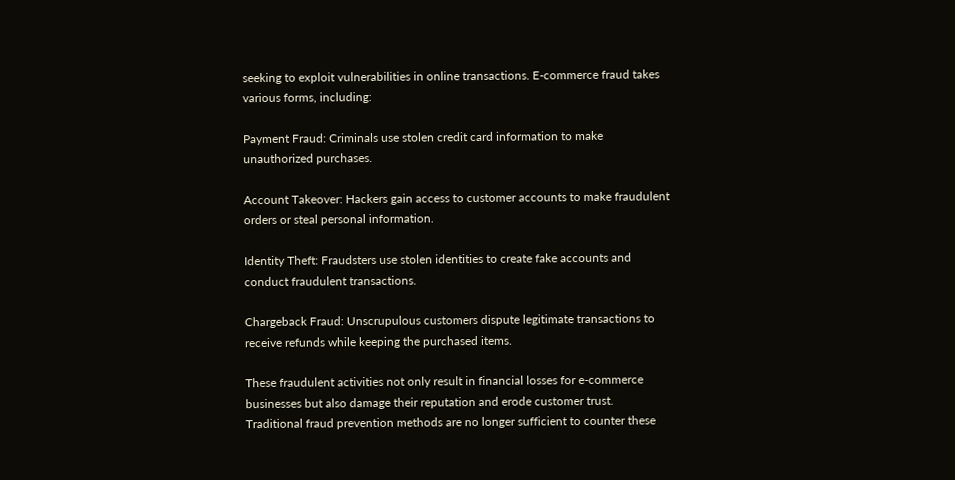seeking to exploit vulnerabilities in online transactions. E-commerce fraud takes various forms, including:

Payment Fraud: Criminals use stolen credit card information to make unauthorized purchases.

Account Takeover: Hackers gain access to customer accounts to make fraudulent orders or steal personal information.

Identity Theft: Fraudsters use stolen identities to create fake accounts and conduct fraudulent transactions.

Chargeback Fraud: Unscrupulous customers dispute legitimate transactions to receive refunds while keeping the purchased items.

These fraudulent activities not only result in financial losses for e-commerce businesses but also damage their reputation and erode customer trust. Traditional fraud prevention methods are no longer sufficient to counter these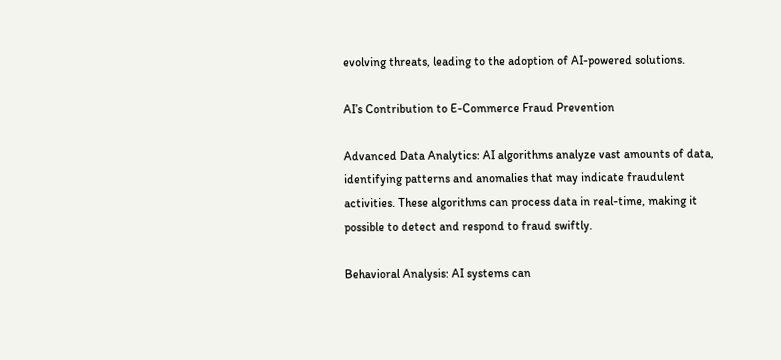evolving threats, leading to the adoption of AI-powered solutions.

AI’s Contribution to E-Commerce Fraud Prevention

Advanced Data Analytics: AI algorithms analyze vast amounts of data, identifying patterns and anomalies that may indicate fraudulent activities. These algorithms can process data in real-time, making it possible to detect and respond to fraud swiftly.

Behavioral Analysis: AI systems can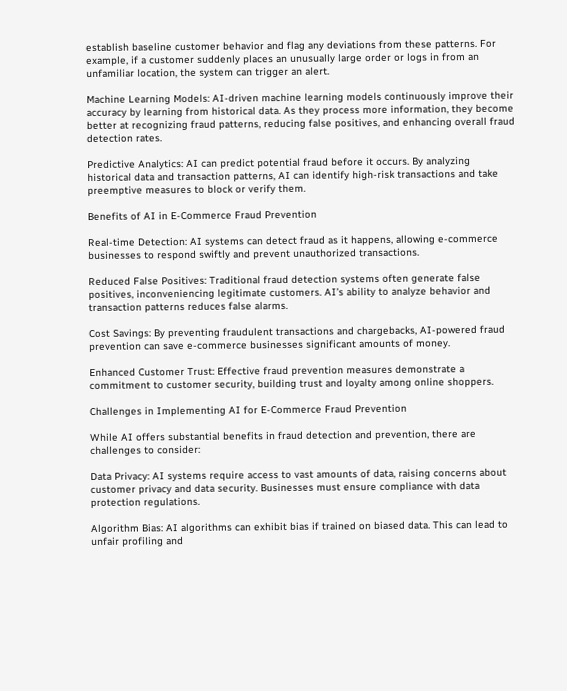establish baseline customer behavior and flag any deviations from these patterns. For example, if a customer suddenly places an unusually large order or logs in from an unfamiliar location, the system can trigger an alert.

Machine Learning Models: AI-driven machine learning models continuously improve their accuracy by learning from historical data. As they process more information, they become better at recognizing fraud patterns, reducing false positives, and enhancing overall fraud detection rates.

Predictive Analytics: AI can predict potential fraud before it occurs. By analyzing historical data and transaction patterns, AI can identify high-risk transactions and take preemptive measures to block or verify them.

Benefits of AI in E-Commerce Fraud Prevention

Real-time Detection: AI systems can detect fraud as it happens, allowing e-commerce businesses to respond swiftly and prevent unauthorized transactions.

Reduced False Positives: Traditional fraud detection systems often generate false positives, inconveniencing legitimate customers. AI’s ability to analyze behavior and transaction patterns reduces false alarms.

Cost Savings: By preventing fraudulent transactions and chargebacks, AI-powered fraud prevention can save e-commerce businesses significant amounts of money.

Enhanced Customer Trust: Effective fraud prevention measures demonstrate a commitment to customer security, building trust and loyalty among online shoppers.

Challenges in Implementing AI for E-Commerce Fraud Prevention

While AI offers substantial benefits in fraud detection and prevention, there are challenges to consider:

Data Privacy: AI systems require access to vast amounts of data, raising concerns about customer privacy and data security. Businesses must ensure compliance with data protection regulations.

Algorithm Bias: AI algorithms can exhibit bias if trained on biased data. This can lead to unfair profiling and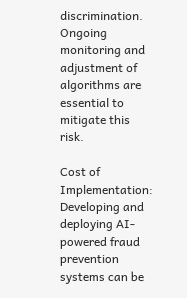discrimination. Ongoing monitoring and adjustment of algorithms are essential to mitigate this risk.

Cost of Implementation: Developing and deploying AI-powered fraud prevention systems can be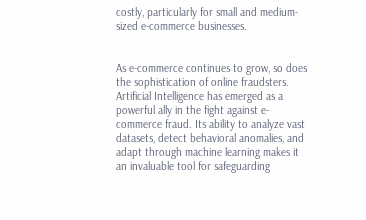costly, particularly for small and medium-sized e-commerce businesses.


As e-commerce continues to grow, so does the sophistication of online fraudsters. Artificial Intelligence has emerged as a powerful ally in the fight against e-commerce fraud. Its ability to analyze vast datasets, detect behavioral anomalies, and adapt through machine learning makes it an invaluable tool for safeguarding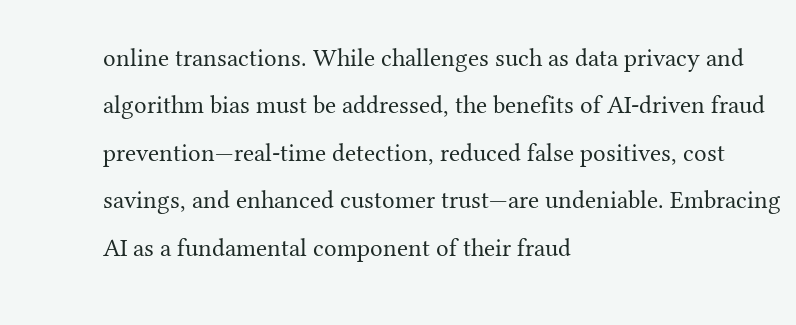online transactions. While challenges such as data privacy and algorithm bias must be addressed, the benefits of AI-driven fraud prevention—real-time detection, reduced false positives, cost savings, and enhanced customer trust—are undeniable. Embracing AI as a fundamental component of their fraud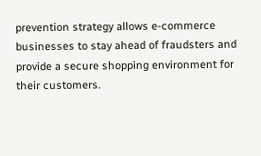prevention strategy allows e-commerce businesses to stay ahead of fraudsters and provide a secure shopping environment for their customers.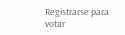Registrarse para votar